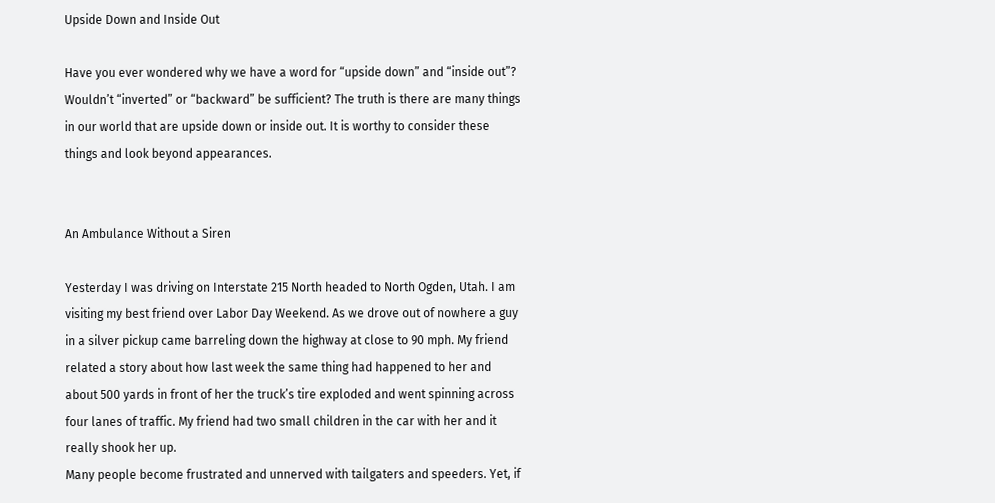Upside Down and Inside Out

Have you ever wondered why we have a word for “upside down” and “inside out”? Wouldn’t “inverted” or “backward” be sufficient? The truth is there are many things in our world that are upside down or inside out. It is worthy to consider these things and look beyond appearances.


An Ambulance Without a Siren

Yesterday I was driving on Interstate 215 North headed to North Ogden, Utah. I am visiting my best friend over Labor Day Weekend. As we drove out of nowhere a guy in a silver pickup came barreling down the highway at close to 90 mph. My friend related a story about how last week the same thing had happened to her and about 500 yards in front of her the truck’s tire exploded and went spinning across four lanes of traffic. My friend had two small children in the car with her and it really shook her up.
Many people become frustrated and unnerved with tailgaters and speeders. Yet, if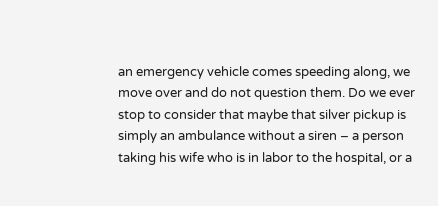an emergency vehicle comes speeding along, we move over and do not question them. Do we ever stop to consider that maybe that silver pickup is simply an ambulance without a siren – a person taking his wife who is in labor to the hospital, or a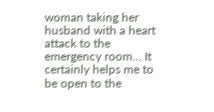woman taking her husband with a heart attack to the emergency room… It certainly helps me to be open to the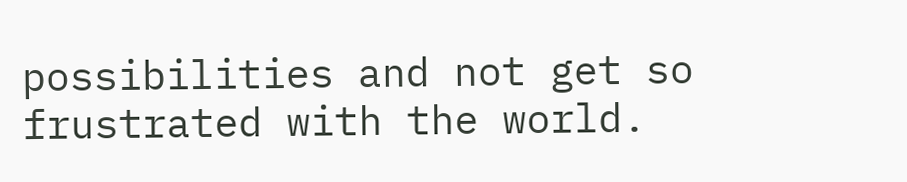possibilities and not get so frustrated with the world.